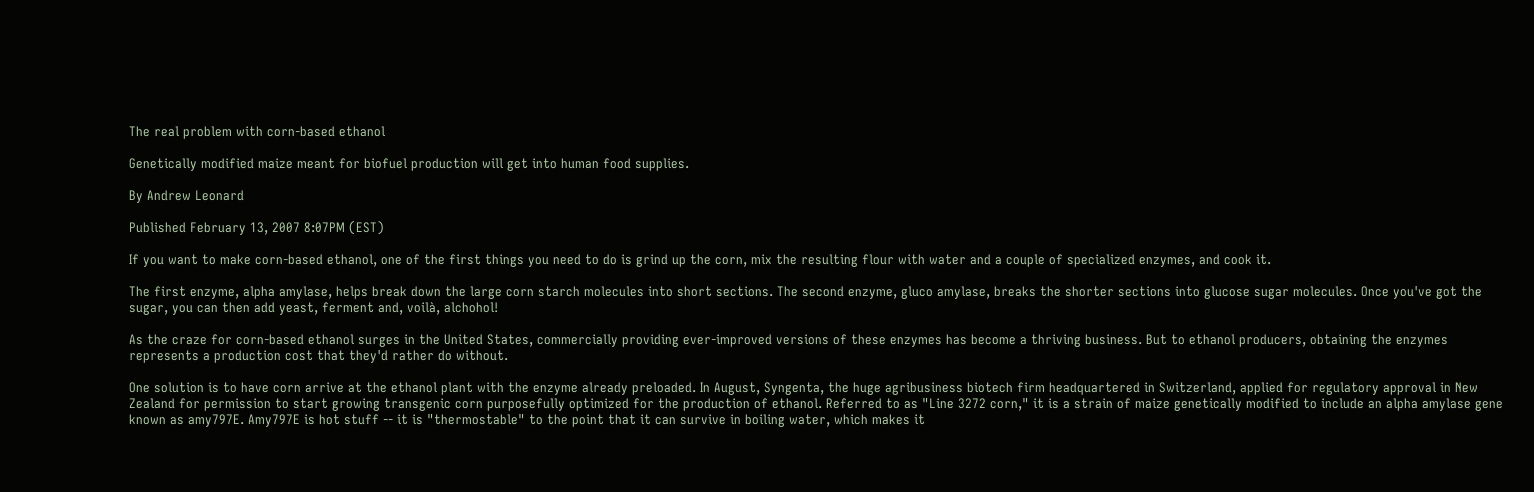The real problem with corn-based ethanol

Genetically modified maize meant for biofuel production will get into human food supplies.

By Andrew Leonard

Published February 13, 2007 8:07PM (EST)

If you want to make corn-based ethanol, one of the first things you need to do is grind up the corn, mix the resulting flour with water and a couple of specialized enzymes, and cook it.

The first enzyme, alpha amylase, helps break down the large corn starch molecules into short sections. The second enzyme, gluco amylase, breaks the shorter sections into glucose sugar molecules. Once you've got the sugar, you can then add yeast, ferment and, voilà, alchohol!

As the craze for corn-based ethanol surges in the United States, commercially providing ever-improved versions of these enzymes has become a thriving business. But to ethanol producers, obtaining the enzymes represents a production cost that they'd rather do without.

One solution is to have corn arrive at the ethanol plant with the enzyme already preloaded. In August, Syngenta, the huge agribusiness biotech firm headquartered in Switzerland, applied for regulatory approval in New Zealand for permission to start growing transgenic corn purposefully optimized for the production of ethanol. Referred to as "Line 3272 corn," it is a strain of maize genetically modified to include an alpha amylase gene known as amy797E. Amy797E is hot stuff -- it is "thermostable" to the point that it can survive in boiling water, which makes it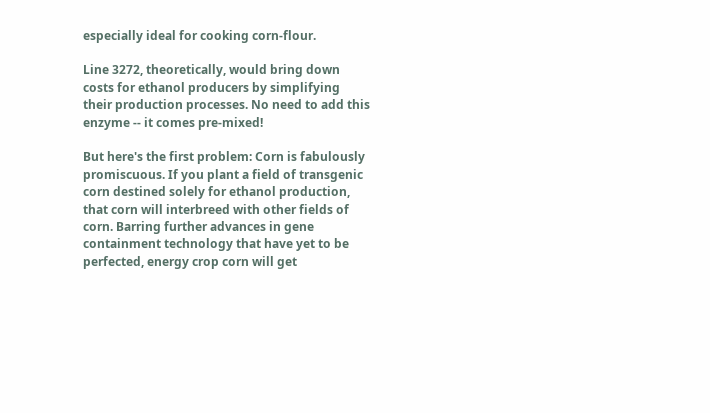especially ideal for cooking corn-flour.

Line 3272, theoretically, would bring down costs for ethanol producers by simplifying their production processes. No need to add this enzyme -- it comes pre-mixed!

But here's the first problem: Corn is fabulously promiscuous. If you plant a field of transgenic corn destined solely for ethanol production, that corn will interbreed with other fields of corn. Barring further advances in gene containment technology that have yet to be perfected, energy crop corn will get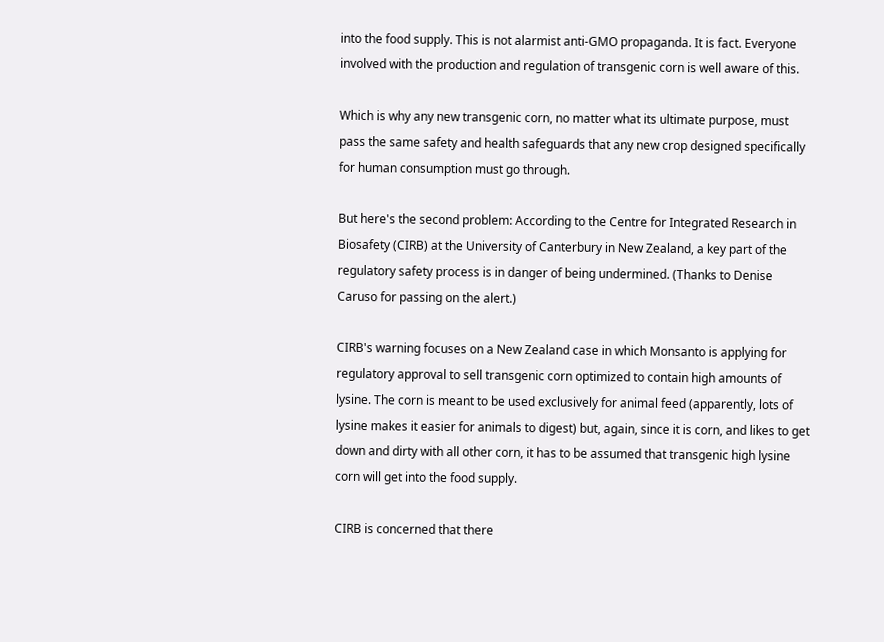into the food supply. This is not alarmist anti-GMO propaganda. It is fact. Everyone involved with the production and regulation of transgenic corn is well aware of this.

Which is why any new transgenic corn, no matter what its ultimate purpose, must pass the same safety and health safeguards that any new crop designed specifically for human consumption must go through.

But here's the second problem: According to the Centre for Integrated Research in Biosafety (CIRB) at the University of Canterbury in New Zealand, a key part of the regulatory safety process is in danger of being undermined. (Thanks to Denise Caruso for passing on the alert.)

CIRB's warning focuses on a New Zealand case in which Monsanto is applying for regulatory approval to sell transgenic corn optimized to contain high amounts of lysine. The corn is meant to be used exclusively for animal feed (apparently, lots of lysine makes it easier for animals to digest) but, again, since it is corn, and likes to get down and dirty with all other corn, it has to be assumed that transgenic high lysine corn will get into the food supply.

CIRB is concerned that there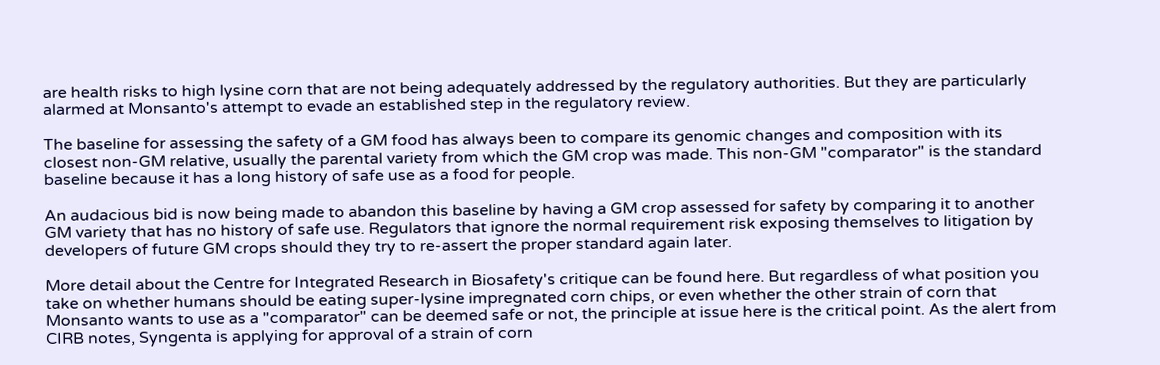are health risks to high lysine corn that are not being adequately addressed by the regulatory authorities. But they are particularly alarmed at Monsanto's attempt to evade an established step in the regulatory review.

The baseline for assessing the safety of a GM food has always been to compare its genomic changes and composition with its closest non-GM relative, usually the parental variety from which the GM crop was made. This non-GM "comparator" is the standard baseline because it has a long history of safe use as a food for people.

An audacious bid is now being made to abandon this baseline by having a GM crop assessed for safety by comparing it to another GM variety that has no history of safe use. Regulators that ignore the normal requirement risk exposing themselves to litigation by developers of future GM crops should they try to re-assert the proper standard again later.

More detail about the Centre for Integrated Research in Biosafety's critique can be found here. But regardless of what position you take on whether humans should be eating super-lysine impregnated corn chips, or even whether the other strain of corn that Monsanto wants to use as a "comparator" can be deemed safe or not, the principle at issue here is the critical point. As the alert from CIRB notes, Syngenta is applying for approval of a strain of corn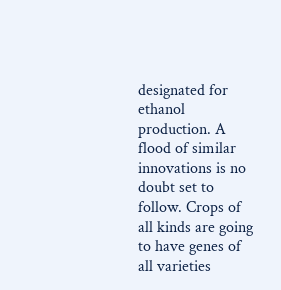designated for ethanol production. A flood of similar innovations is no doubt set to follow. Crops of all kinds are going to have genes of all varieties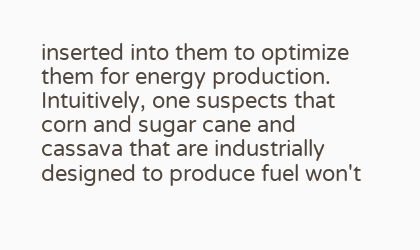inserted into them to optimize them for energy production. Intuitively, one suspects that corn and sugar cane and cassava that are industrially designed to produce fuel won't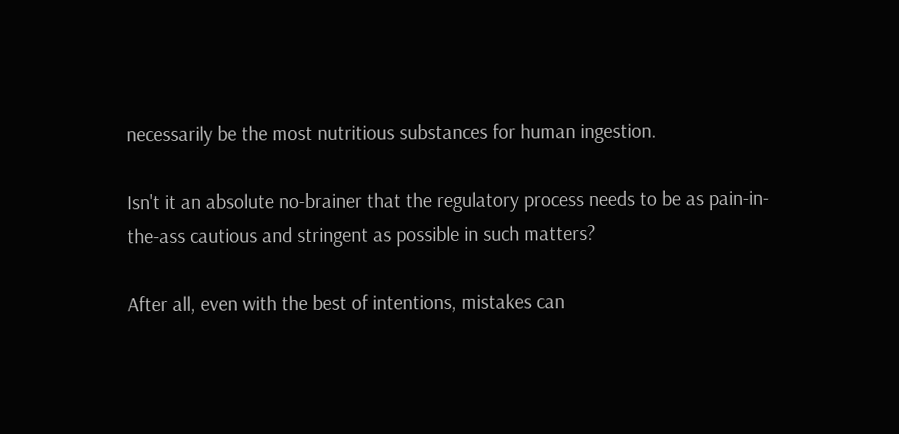necessarily be the most nutritious substances for human ingestion.

Isn't it an absolute no-brainer that the regulatory process needs to be as pain-in-the-ass cautious and stringent as possible in such matters?

After all, even with the best of intentions, mistakes can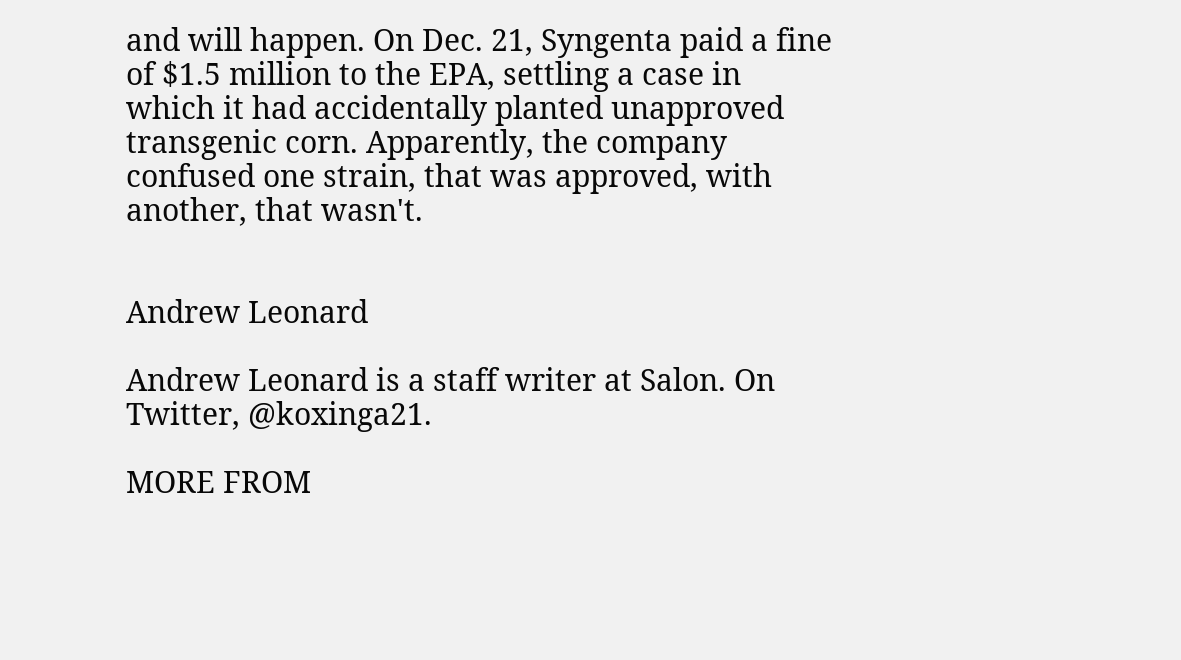and will happen. On Dec. 21, Syngenta paid a fine of $1.5 million to the EPA, settling a case in which it had accidentally planted unapproved transgenic corn. Apparently, the company confused one strain, that was approved, with another, that wasn't.


Andrew Leonard

Andrew Leonard is a staff writer at Salon. On Twitter, @koxinga21.

MORE FROM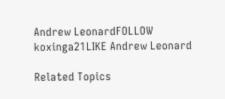Andrew LeonardFOLLOW koxinga21LIKE Andrew Leonard

Related Topics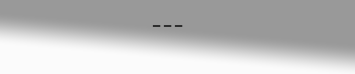---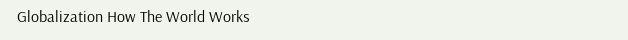Globalization How The World Works